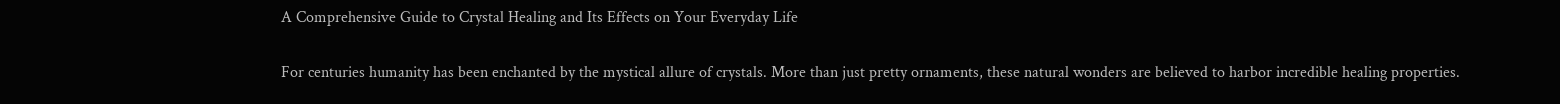A Comprehensive Guide to Crystal Healing and Its Effects on Your Everyday Life

For centuries humanity has been enchanted by the mystical allure of crystals. More than just pretty ornaments, these natural wonders are believed to harbor incredible healing properties.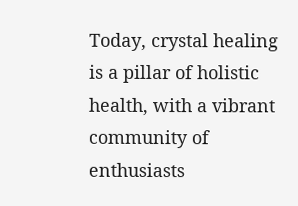Today, crystal healing is a pillar of holistic health, with a vibrant community of enthusiasts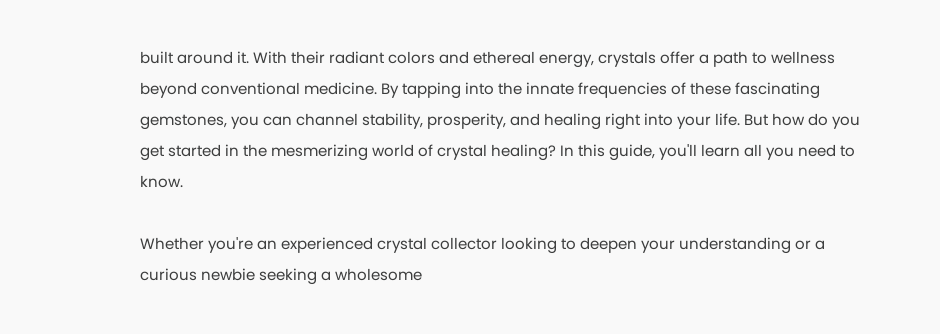built around it. With their radiant colors and ethereal energy, crystals offer a path to wellness beyond conventional medicine. By tapping into the innate frequencies of these fascinating gemstones, you can channel stability, prosperity, and healing right into your life. But how do you get started in the mesmerizing world of crystal healing? In this guide, you'll learn all you need to know.

Whether you're an experienced crystal collector looking to deepen your understanding or a curious newbie seeking a wholesome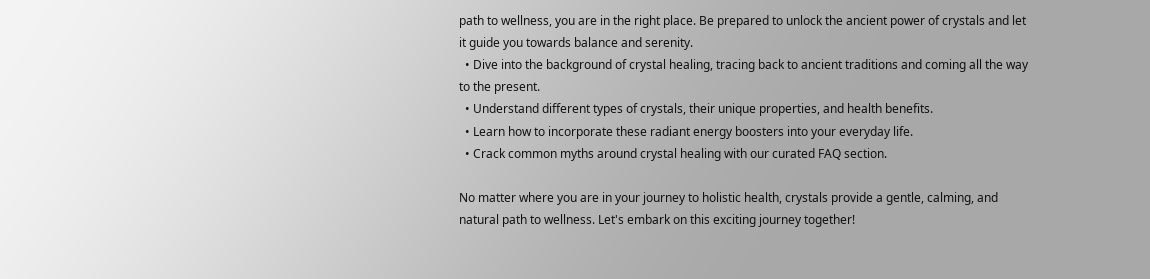path to wellness, you are in the right place. Be prepared to unlock the ancient power of crystals and let it guide you towards balance and serenity.
  • Dive into the background of crystal healing, tracing back to ancient traditions and coming all the way to the present.
  • Understand different types of crystals, their unique properties, and health benefits.
  • Learn how to incorporate these radiant energy boosters into your everyday life.
  • Crack common myths around crystal healing with our curated FAQ section.

No matter where you are in your journey to holistic health, crystals provide a gentle, calming, and natural path to wellness. Let's embark on this exciting journey together!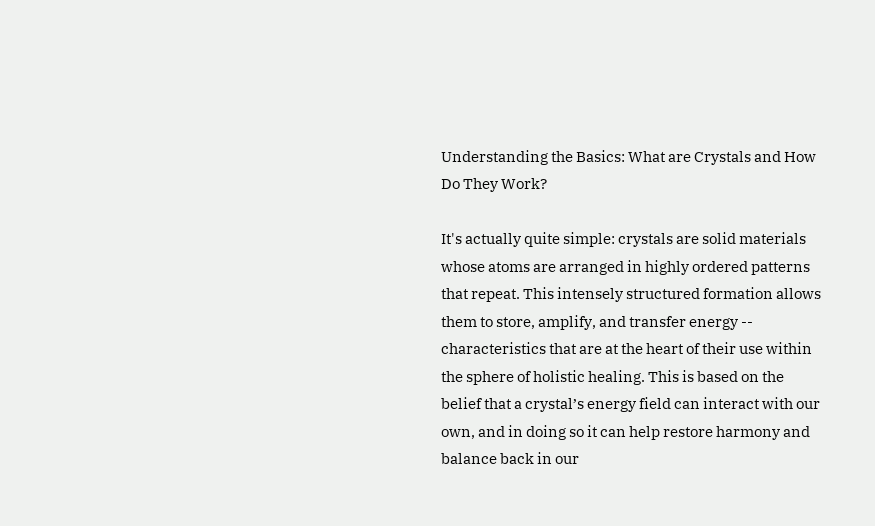Understanding the Basics: What are Crystals and How Do They Work?

It's actually quite simple: crystals are solid materials whose atoms are arranged in highly ordered patterns that repeat. This intensely structured formation allows them to store, amplify, and transfer energy -- characteristics that are at the heart of their use within the sphere of holistic healing. This is based on the belief that a crystal’s energy field can interact with our own, and in doing so it can help restore harmony and balance back in our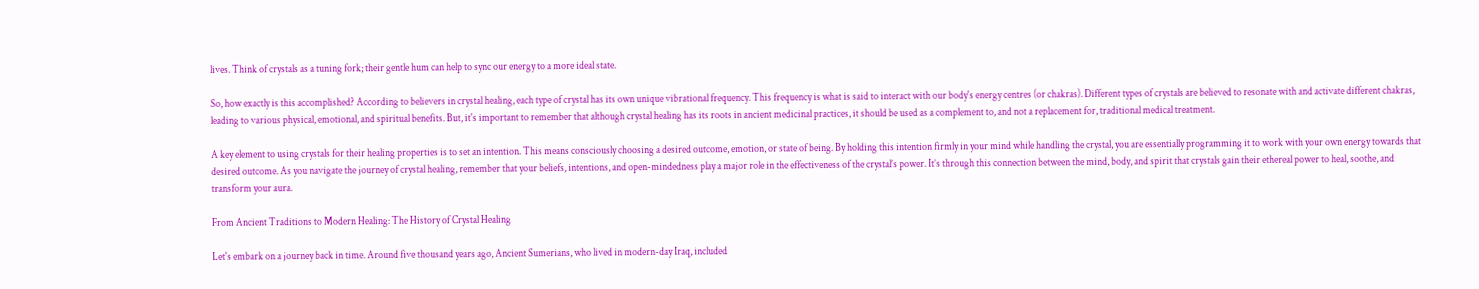lives. Think of crystals as a tuning fork; their gentle hum can help to sync our energy to a more ideal state.

So, how exactly is this accomplished? According to believers in crystal healing, each type of crystal has its own unique vibrational frequency. This frequency is what is said to interact with our body's energy centres (or chakras). Different types of crystals are believed to resonate with and activate different chakras, leading to various physical, emotional, and spiritual benefits. But, it's important to remember that although crystal healing has its roots in ancient medicinal practices, it should be used as a complement to, and not a replacement for, traditional medical treatment.

A key element to using crystals for their healing properties is to set an intention. This means consciously choosing a desired outcome, emotion, or state of being. By holding this intention firmly in your mind while handling the crystal, you are essentially programming it to work with your own energy towards that desired outcome. As you navigate the journey of crystal healing, remember that your beliefs, intentions, and open-mindedness play a major role in the effectiveness of the crystal’s power. It’s through this connection between the mind, body, and spirit that crystals gain their ethereal power to heal, soothe, and transform your aura.

From Ancient Traditions to Modern Healing: The History of Crystal Healing

Let's embark on a journey back in time. Around five thousand years ago, Ancient Sumerians, who lived in modern-day Iraq, included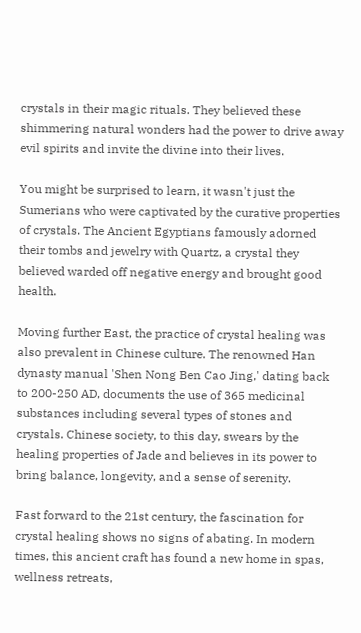crystals in their magic rituals. They believed these shimmering natural wonders had the power to drive away evil spirits and invite the divine into their lives.

You might be surprised to learn, it wasn't just the Sumerians who were captivated by the curative properties of crystals. The Ancient Egyptians famously adorned their tombs and jewelry with Quartz, a crystal they believed warded off negative energy and brought good health.

Moving further East, the practice of crystal healing was also prevalent in Chinese culture. The renowned Han dynasty manual 'Shen Nong Ben Cao Jing,' dating back to 200-250 AD, documents the use of 365 medicinal substances including several types of stones and crystals. Chinese society, to this day, swears by the healing properties of Jade and believes in its power to bring balance, longevity, and a sense of serenity.

Fast forward to the 21st century, the fascination for crystal healing shows no signs of abating. In modern times, this ancient craft has found a new home in spas, wellness retreats,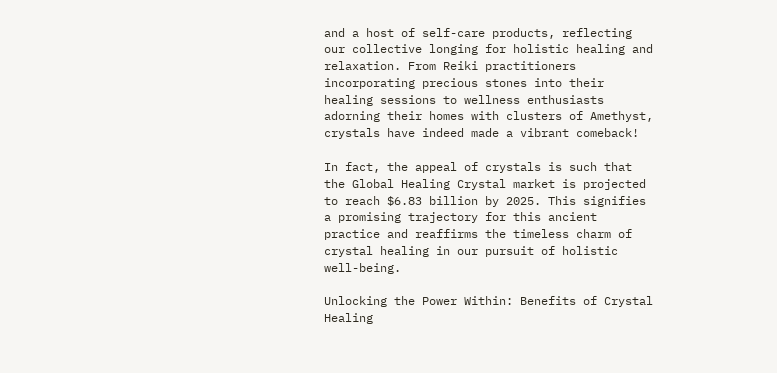and a host of self-care products, reflecting our collective longing for holistic healing and relaxation. From Reiki practitioners incorporating precious stones into their healing sessions to wellness enthusiasts adorning their homes with clusters of Amethyst, crystals have indeed made a vibrant comeback!

In fact, the appeal of crystals is such that the Global Healing Crystal market is projected to reach $6.83 billion by 2025. This signifies a promising trajectory for this ancient practice and reaffirms the timeless charm of crystal healing in our pursuit of holistic well-being.

Unlocking the Power Within: Benefits of Crystal Healing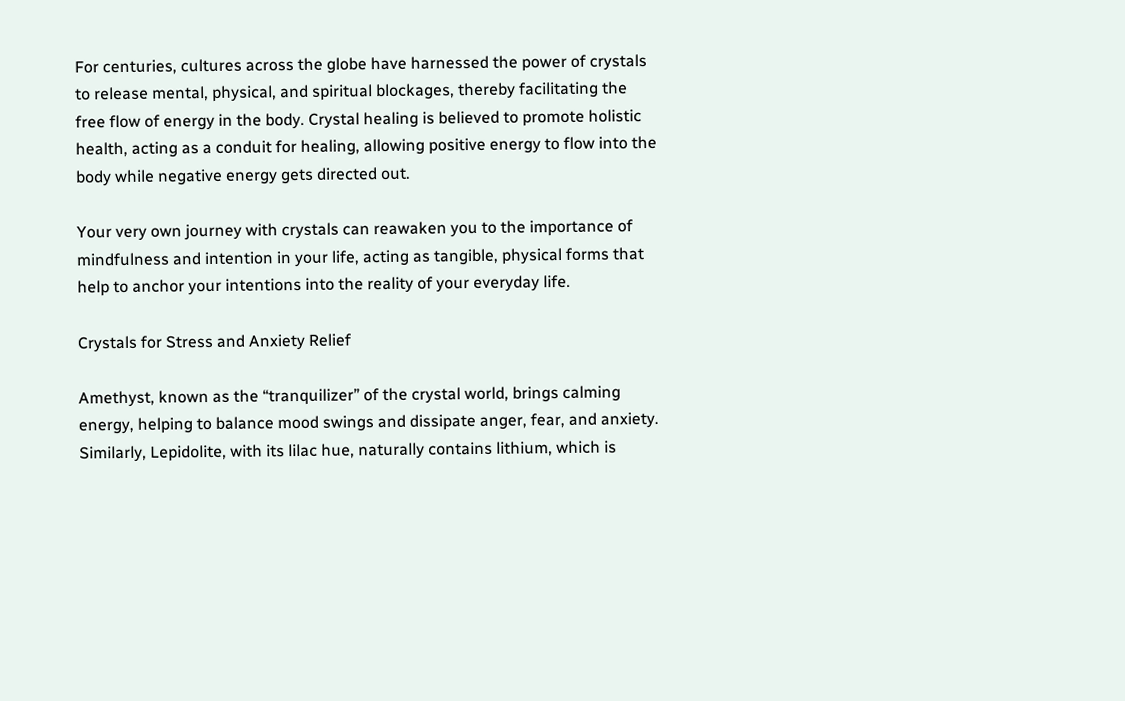For centuries, cultures across the globe have harnessed the power of crystals to release mental, physical, and spiritual blockages, thereby facilitating the free flow of energy in the body. Crystal healing is believed to promote holistic health, acting as a conduit for healing, allowing positive energy to flow into the body while negative energy gets directed out.

Your very own journey with crystals can reawaken you to the importance of mindfulness and intention in your life, acting as tangible, physical forms that help to anchor your intentions into the reality of your everyday life.

Crystals for Stress and Anxiety Relief

Amethyst, known as the “tranquilizer” of the crystal world, brings calming energy, helping to balance mood swings and dissipate anger, fear, and anxiety. Similarly, Lepidolite, with its lilac hue, naturally contains lithium, which is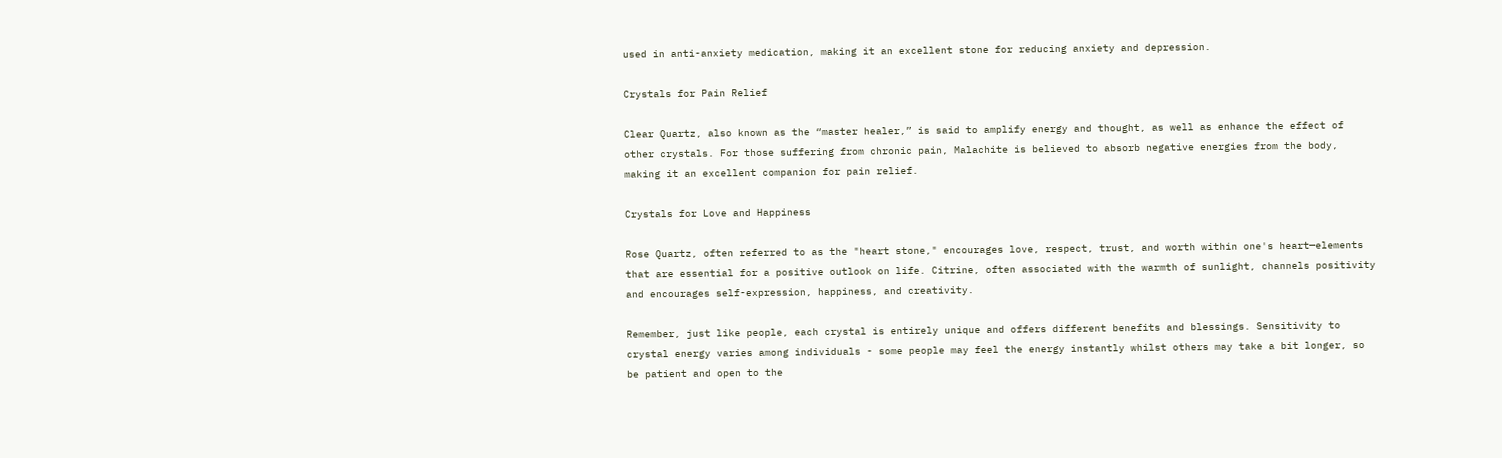used in anti-anxiety medication, making it an excellent stone for reducing anxiety and depression.

Crystals for Pain Relief

Clear Quartz, also known as the “master healer,” is said to amplify energy and thought, as well as enhance the effect of other crystals. For those suffering from chronic pain, Malachite is believed to absorb negative energies from the body, making it an excellent companion for pain relief.

Crystals for Love and Happiness

Rose Quartz, often referred to as the "heart stone," encourages love, respect, trust, and worth within one's heart—elements that are essential for a positive outlook on life. Citrine, often associated with the warmth of sunlight, channels positivity and encourages self-expression, happiness, and creativity.

Remember, just like people, each crystal is entirely unique and offers different benefits and blessings. Sensitivity to crystal energy varies among individuals - some people may feel the energy instantly whilst others may take a bit longer, so be patient and open to the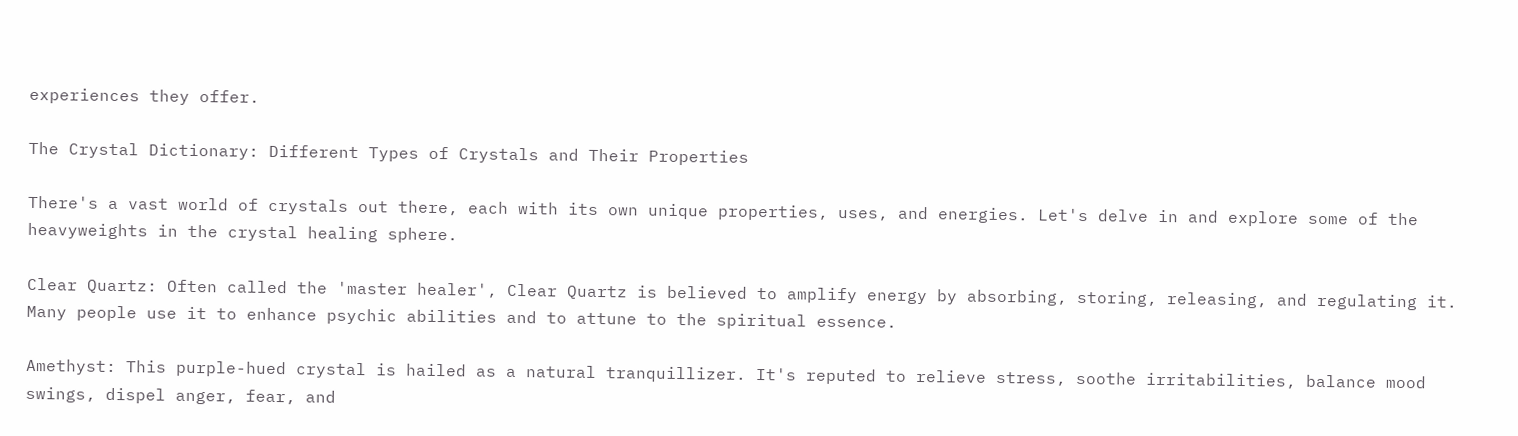experiences they offer.

The Crystal Dictionary: Different Types of Crystals and Their Properties

There's a vast world of crystals out there, each with its own unique properties, uses, and energies. Let's delve in and explore some of the heavyweights in the crystal healing sphere.

Clear Quartz: Often called the 'master healer', Clear Quartz is believed to amplify energy by absorbing, storing, releasing, and regulating it. Many people use it to enhance psychic abilities and to attune to the spiritual essence.

Amethyst: This purple-hued crystal is hailed as a natural tranquillizer. It's reputed to relieve stress, soothe irritabilities, balance mood swings, dispel anger, fear, and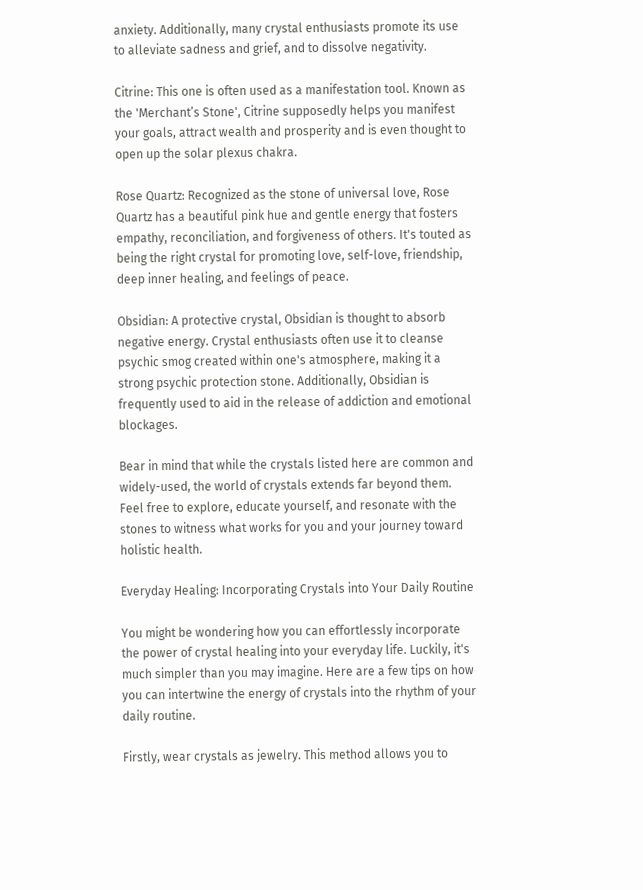anxiety. Additionally, many crystal enthusiasts promote its use to alleviate sadness and grief, and to dissolve negativity.

Citrine: This one is often used as a manifestation tool. Known as the 'Merchant’s Stone', Citrine supposedly helps you manifest your goals, attract wealth and prosperity and is even thought to open up the solar plexus chakra.

Rose Quartz: Recognized as the stone of universal love, Rose Quartz has a beautiful pink hue and gentle energy that fosters empathy, reconciliation, and forgiveness of others. It's touted as being the right crystal for promoting love, self-love, friendship, deep inner healing, and feelings of peace.

Obsidian: A protective crystal, Obsidian is thought to absorb negative energy. Crystal enthusiasts often use it to cleanse psychic smog created within one's atmosphere, making it a strong psychic protection stone. Additionally, Obsidian is frequently used to aid in the release of addiction and emotional blockages.

Bear in mind that while the crystals listed here are common and widely-used, the world of crystals extends far beyond them. Feel free to explore, educate yourself, and resonate with the stones to witness what works for you and your journey toward holistic health.

Everyday Healing: Incorporating Crystals into Your Daily Routine

You might be wondering how you can effortlessly incorporate the power of crystal healing into your everyday life. Luckily, it's much simpler than you may imagine. Here are a few tips on how you can intertwine the energy of crystals into the rhythm of your daily routine.

Firstly, wear crystals as jewelry. This method allows you to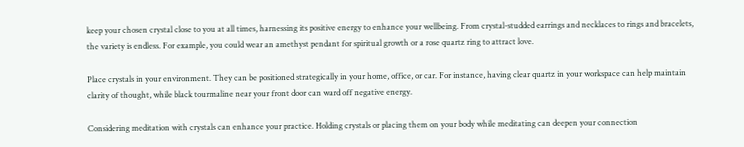keep your chosen crystal close to you at all times, harnessing its positive energy to enhance your wellbeing. From crystal-studded earrings and necklaces to rings and bracelets, the variety is endless. For example, you could wear an amethyst pendant for spiritual growth or a rose quartz ring to attract love.

Place crystals in your environment. They can be positioned strategically in your home, office, or car. For instance, having clear quartz in your workspace can help maintain clarity of thought, while black tourmaline near your front door can ward off negative energy.

Considering meditation with crystals can enhance your practice. Holding crystals or placing them on your body while meditating can deepen your connection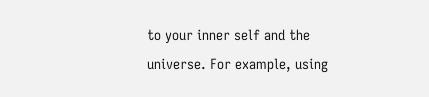to your inner self and the universe. For example, using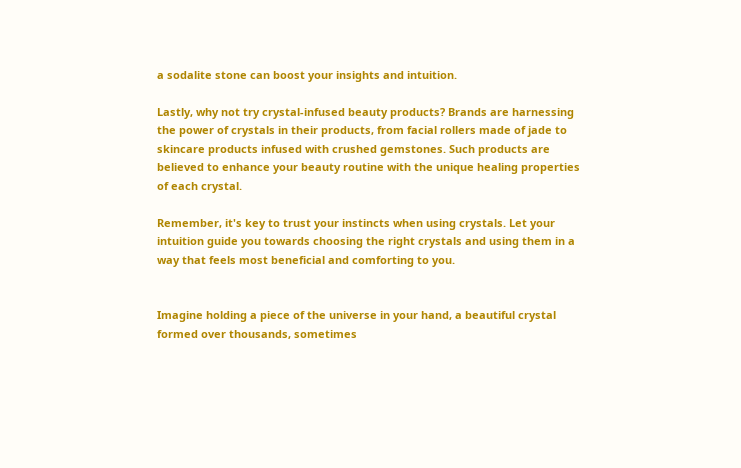a sodalite stone can boost your insights and intuition.

Lastly, why not try crystal-infused beauty products? Brands are harnessing the power of crystals in their products, from facial rollers made of jade to skincare products infused with crushed gemstones. Such products are believed to enhance your beauty routine with the unique healing properties of each crystal.

Remember, it's key to trust your instincts when using crystals. Let your intuition guide you towards choosing the right crystals and using them in a way that feels most beneficial and comforting to you.


Imagine holding a piece of the universe in your hand, a beautiful crystal formed over thousands, sometimes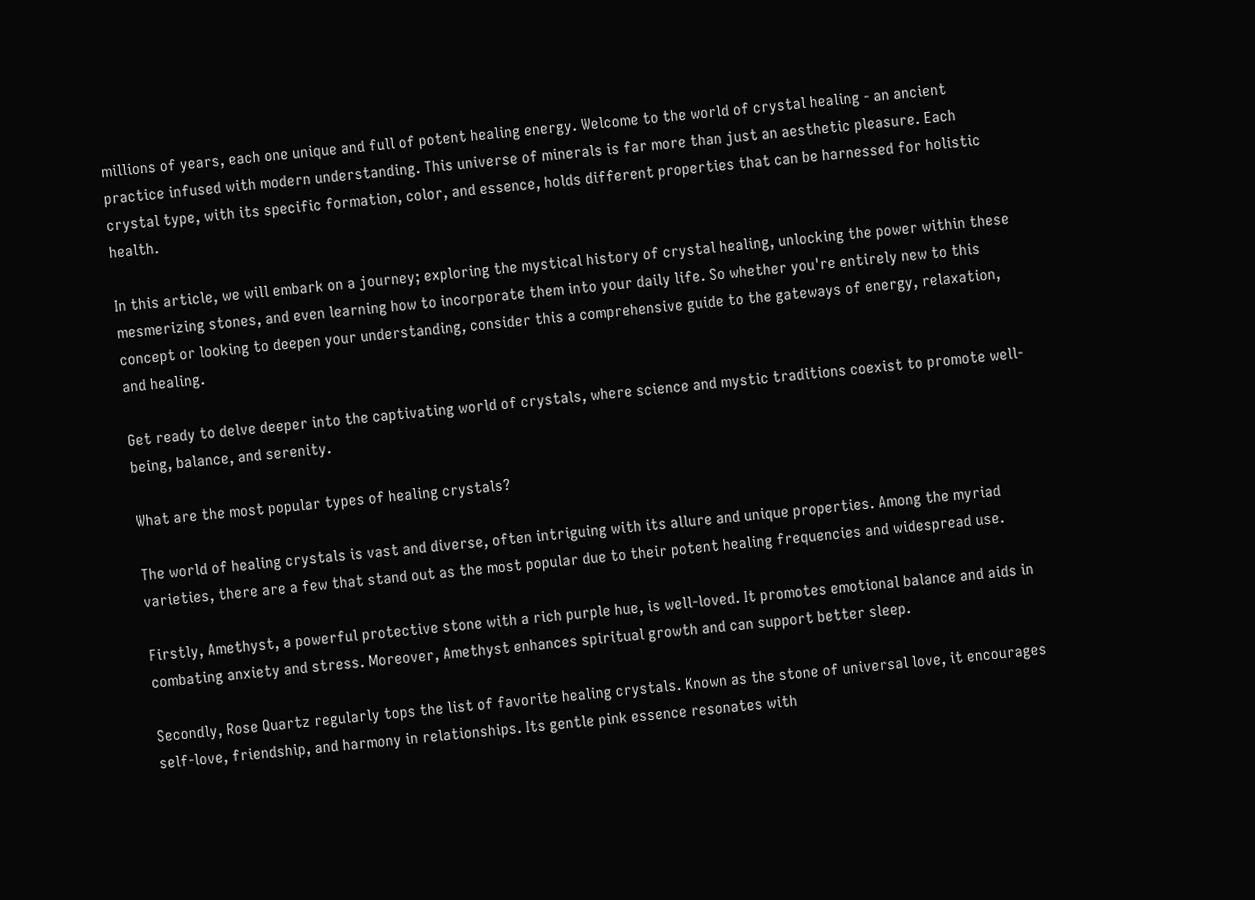millions of years, each one unique and full of potent healing energy. Welcome to the world of crystal healing - an ancient practice infused with modern understanding. This universe of minerals is far more than just an aesthetic pleasure. Each crystal type, with its specific formation, color, and essence, holds different properties that can be harnessed for holistic health.

In this article, we will embark on a journey; exploring the mystical history of crystal healing, unlocking the power within these mesmerizing stones, and even learning how to incorporate them into your daily life. So whether you're entirely new to this concept or looking to deepen your understanding, consider this a comprehensive guide to the gateways of energy, relaxation, and healing.

Get ready to delve deeper into the captivating world of crystals, where science and mystic traditions coexist to promote well-being, balance, and serenity.

What are the most popular types of healing crystals?

The world of healing crystals is vast and diverse, often intriguing with its allure and unique properties. Among the myriad varieties, there are a few that stand out as the most popular due to their potent healing frequencies and widespread use.

Firstly, Amethyst, a powerful protective stone with a rich purple hue, is well-loved. It promotes emotional balance and aids in combating anxiety and stress. Moreover, Amethyst enhances spiritual growth and can support better sleep.

Secondly, Rose Quartz regularly tops the list of favorite healing crystals. Known as the stone of universal love, it encourages self-love, friendship, and harmony in relationships. Its gentle pink essence resonates with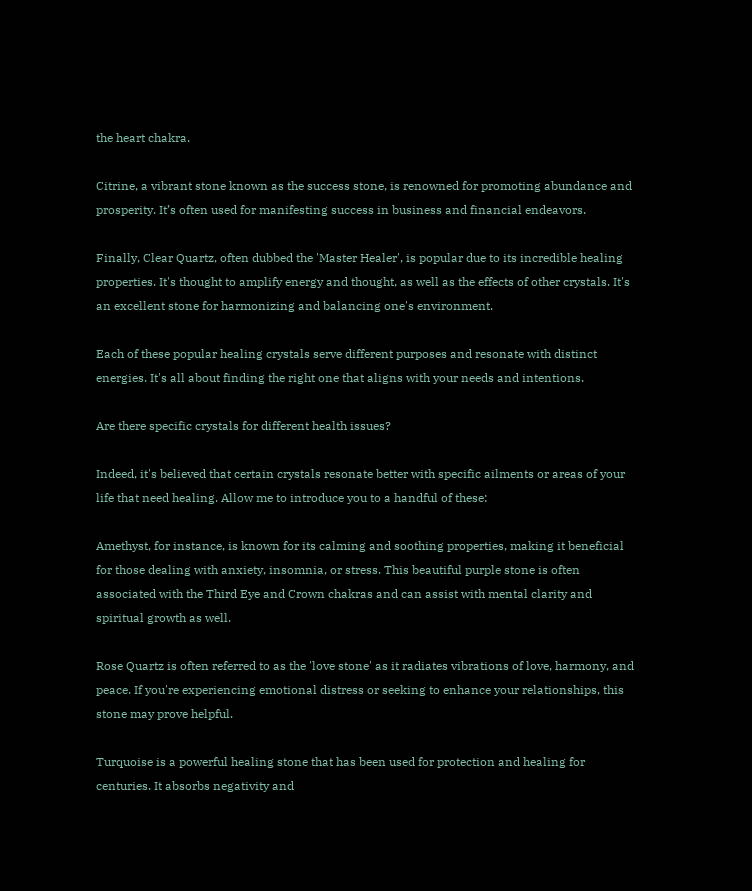the heart chakra.

Citrine, a vibrant stone known as the success stone, is renowned for promoting abundance and prosperity. It’s often used for manifesting success in business and financial endeavors.

Finally, Clear Quartz, often dubbed the 'Master Healer', is popular due to its incredible healing properties. It's thought to amplify energy and thought, as well as the effects of other crystals. It's an excellent stone for harmonizing and balancing one's environment.

Each of these popular healing crystals serve different purposes and resonate with distinct energies. It's all about finding the right one that aligns with your needs and intentions.

Are there specific crystals for different health issues?

Indeed, it's believed that certain crystals resonate better with specific ailments or areas of your life that need healing. Allow me to introduce you to a handful of these:

Amethyst, for instance, is known for its calming and soothing properties, making it beneficial for those dealing with anxiety, insomnia, or stress. This beautiful purple stone is often associated with the Third Eye and Crown chakras and can assist with mental clarity and spiritual growth as well.

Rose Quartz is often referred to as the 'love stone' as it radiates vibrations of love, harmony, and peace. If you're experiencing emotional distress or seeking to enhance your relationships, this stone may prove helpful.

Turquoise is a powerful healing stone that has been used for protection and healing for centuries. It absorbs negativity and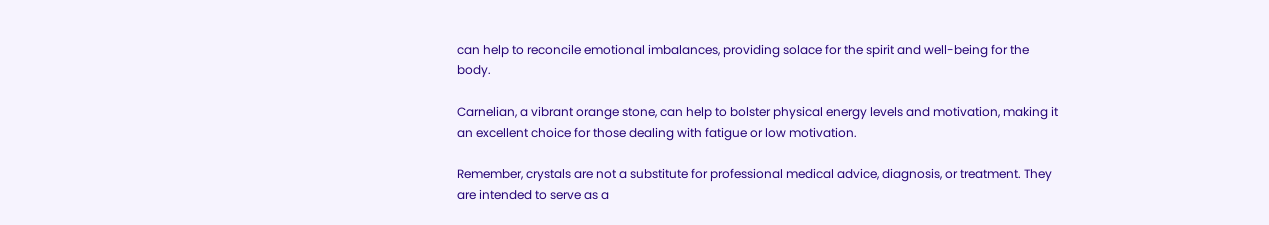can help to reconcile emotional imbalances, providing solace for the spirit and well-being for the body.

Carnelian, a vibrant orange stone, can help to bolster physical energy levels and motivation, making it an excellent choice for those dealing with fatigue or low motivation.

Remember, crystals are not a substitute for professional medical advice, diagnosis, or treatment. They are intended to serve as a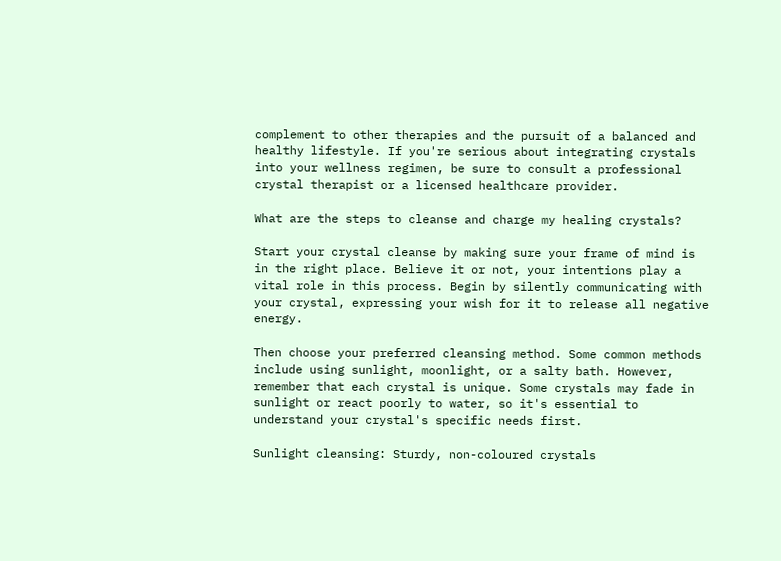complement to other therapies and the pursuit of a balanced and healthy lifestyle. If you're serious about integrating crystals into your wellness regimen, be sure to consult a professional crystal therapist or a licensed healthcare provider.

What are the steps to cleanse and charge my healing crystals?

Start your crystal cleanse by making sure your frame of mind is in the right place. Believe it or not, your intentions play a vital role in this process. Begin by silently communicating with your crystal, expressing your wish for it to release all negative energy.

Then choose your preferred cleansing method. Some common methods include using sunlight, moonlight, or a salty bath. However, remember that each crystal is unique. Some crystals may fade in sunlight or react poorly to water, so it's essential to understand your crystal's specific needs first.

Sunlight cleansing: Sturdy, non-coloured crystals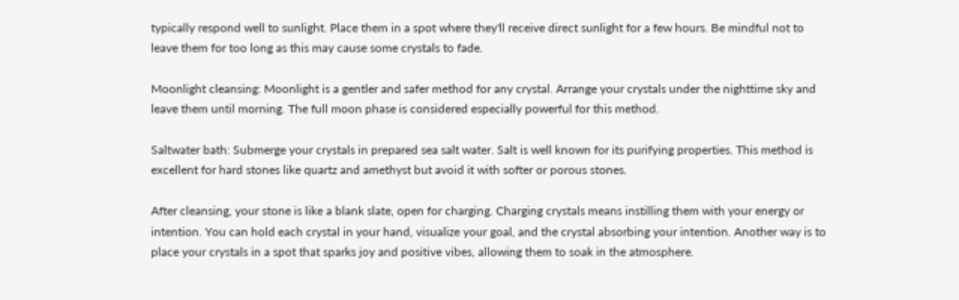typically respond well to sunlight. Place them in a spot where they'll receive direct sunlight for a few hours. Be mindful not to leave them for too long as this may cause some crystals to fade.

Moonlight cleansing: Moonlight is a gentler and safer method for any crystal. Arrange your crystals under the nighttime sky and leave them until morning. The full moon phase is considered especially powerful for this method.

Saltwater bath: Submerge your crystals in prepared sea salt water. Salt is well known for its purifying properties. This method is excellent for hard stones like quartz and amethyst but avoid it with softer or porous stones.

After cleansing, your stone is like a blank slate, open for charging. Charging crystals means instilling them with your energy or intention. You can hold each crystal in your hand, visualize your goal, and the crystal absorbing your intention. Another way is to place your crystals in a spot that sparks joy and positive vibes, allowing them to soak in the atmosphere.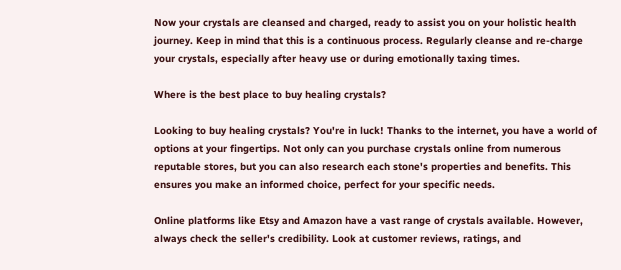Now your crystals are cleansed and charged, ready to assist you on your holistic health journey. Keep in mind that this is a continuous process. Regularly cleanse and re-charge your crystals, especially after heavy use or during emotionally taxing times.

Where is the best place to buy healing crystals?

Looking to buy healing crystals? You're in luck! Thanks to the internet, you have a world of options at your fingertips. Not only can you purchase crystals online from numerous reputable stores, but you can also research each stone's properties and benefits. This ensures you make an informed choice, perfect for your specific needs.

Online platforms like Etsy and Amazon have a vast range of crystals available. However, always check the seller's credibility. Look at customer reviews, ratings, and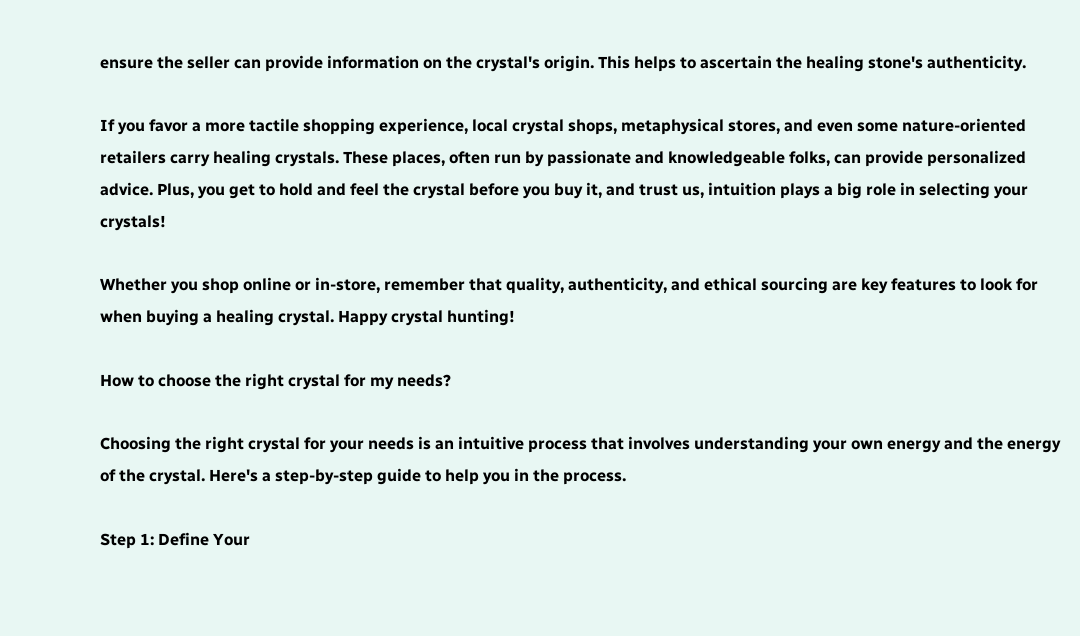ensure the seller can provide information on the crystal's origin. This helps to ascertain the healing stone's authenticity.

If you favor a more tactile shopping experience, local crystal shops, metaphysical stores, and even some nature-oriented retailers carry healing crystals. These places, often run by passionate and knowledgeable folks, can provide personalized advice. Plus, you get to hold and feel the crystal before you buy it, and trust us, intuition plays a big role in selecting your crystals!

Whether you shop online or in-store, remember that quality, authenticity, and ethical sourcing are key features to look for when buying a healing crystal. Happy crystal hunting!

How to choose the right crystal for my needs?

Choosing the right crystal for your needs is an intuitive process that involves understanding your own energy and the energy of the crystal. Here's a step-by-step guide to help you in the process.

Step 1: Define Your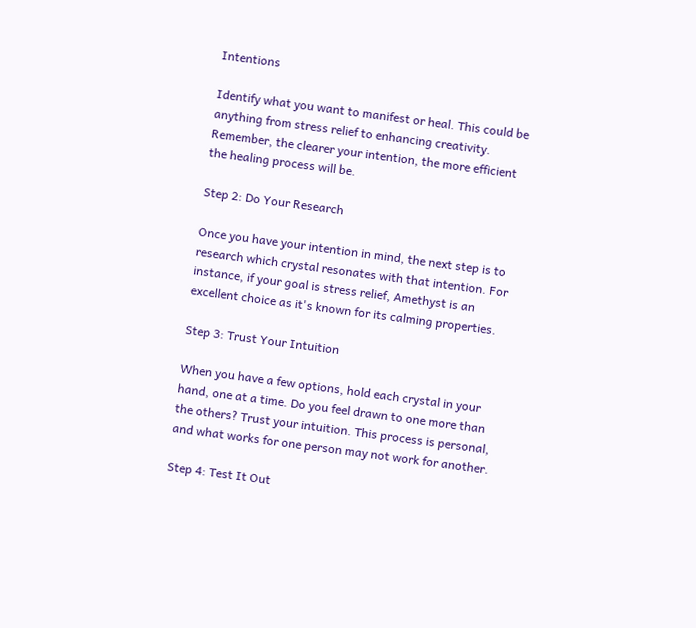Intentions

Identify what you want to manifest or heal. This could be anything from stress relief to enhancing creativity. Remember, the clearer your intention, the more efficient the healing process will be.

Step 2: Do Your Research

Once you have your intention in mind, the next step is to research which crystal resonates with that intention. For instance, if your goal is stress relief, Amethyst is an excellent choice as it's known for its calming properties.

Step 3: Trust Your Intuition

When you have a few options, hold each crystal in your hand, one at a time. Do you feel drawn to one more than the others? Trust your intuition. This process is personal, and what works for one person may not work for another.

Step 4: Test It Out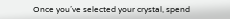Once you’ve selected your crystal, spend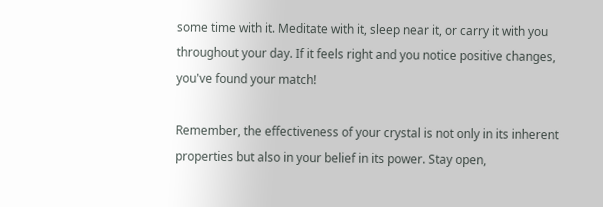some time with it. Meditate with it, sleep near it, or carry it with you throughout your day. If it feels right and you notice positive changes, you've found your match!

Remember, the effectiveness of your crystal is not only in its inherent properties but also in your belief in its power. Stay open,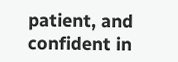patient, and confident in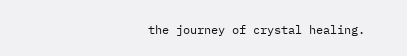the journey of crystal healing.